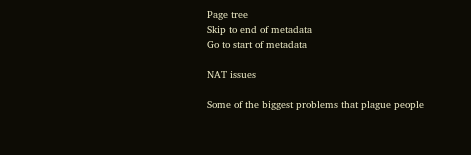Page tree
Skip to end of metadata
Go to start of metadata

NAT issues

Some of the biggest problems that plague people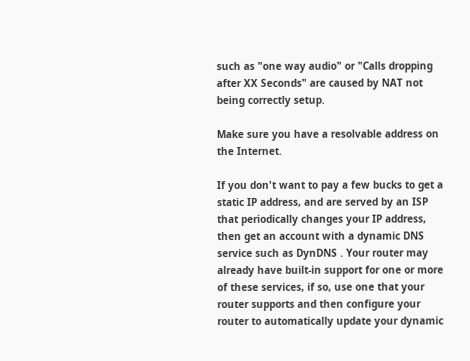such as "one way audio" or "Calls dropping after XX Seconds" are caused by NAT not being correctly setup.

Make sure you have a resolvable address on the Internet.

If you don't want to pay a few bucks to get a static IP address, and are served by an ISP that periodically changes your IP address, then get an account with a dynamic DNS service such as DynDNS . Your router may already have built-in support for one or more of these services, if so, use one that your router supports and then configure your router to automatically update your dynamic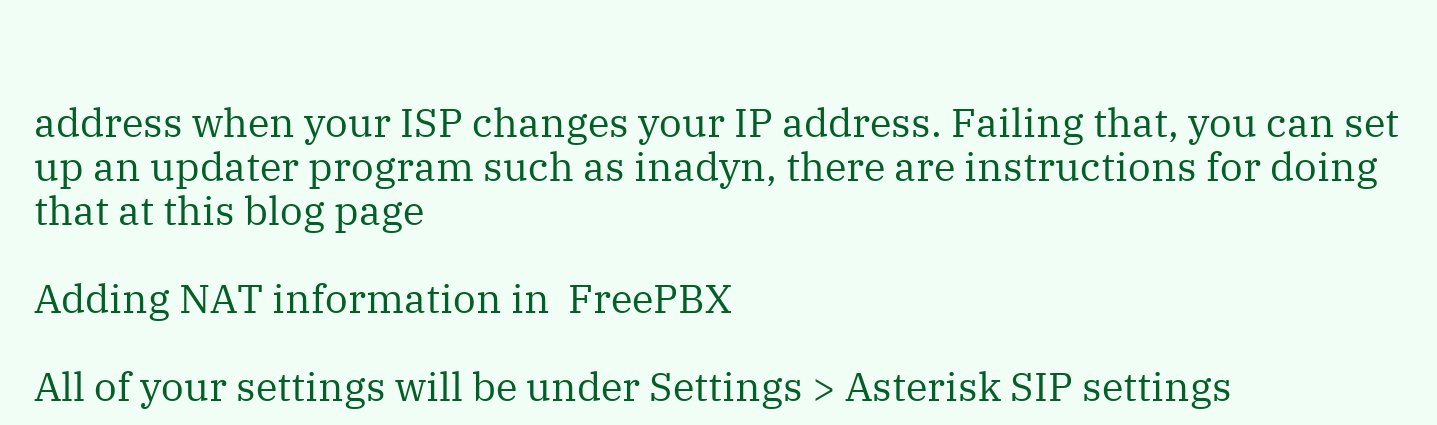address when your ISP changes your IP address. Failing that, you can set up an updater program such as inadyn, there are instructions for doing that at this blog page

Adding NAT information in  FreePBX

All of your settings will be under Settings > Asterisk SIP settings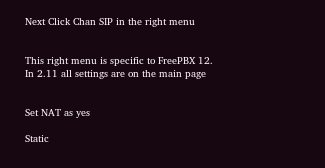Next Click Chan SIP in the right menu


This right menu is specific to FreePBX 12. In 2.11 all settings are on the main page


Set NAT as yes

Static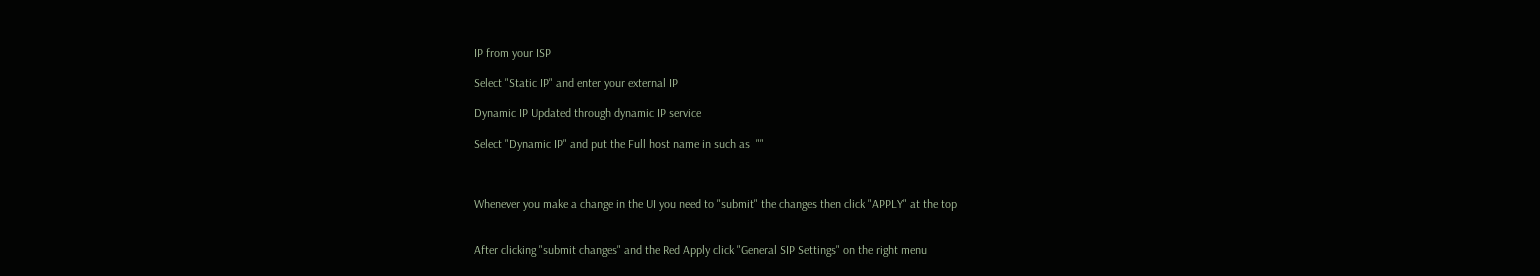IP from your ISP

Select "Static IP" and enter your external IP

Dynamic IP Updated through dynamic IP service

Select "Dynamic IP" and put the Full host name in such as  ""



Whenever you make a change in the UI you need to "submit" the changes then click "APPLY" at the top


After clicking "submit changes" and the Red Apply click "General SIP Settings" on the right menu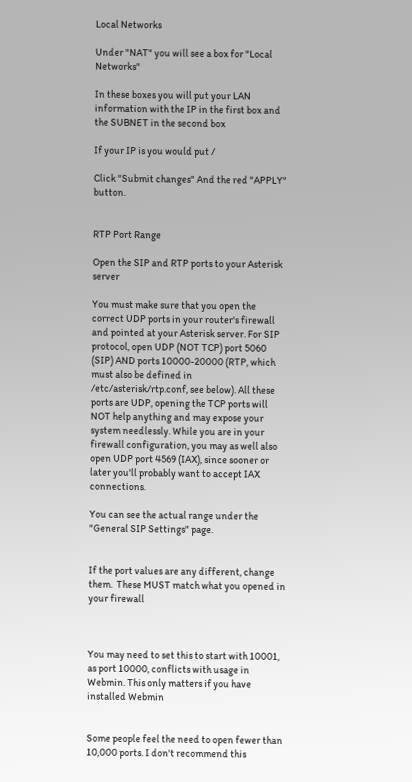Local Networks

Under "NAT" you will see a box for "Local Networks"

In these boxes you will put your LAN information with the IP in the first box and the SUBNET in the second box

If your IP is you would put /

Click "Submit changes" And the red "APPLY" button.


RTP Port Range

Open the SIP and RTP ports to your Asterisk server

You must make sure that you open the correct UDP ports in your router's firewall and pointed at your Asterisk server. For SIP protocol, open UDP (NOT TCP) port 5060 (SIP) AND ports 10000-20000 (RTP, which must also be defined in /etc/asterisk/rtp.conf, see below). All these ports are UDP, opening the TCP ports will NOT help anything and may expose your system needlessly. While you are in your firewall configuration, you may as well also open UDP port 4569 (IAX), since sooner or later you'll probably want to accept IAX connections.

You can see the actual range under the "General SIP Settings" page.


If the port values are any different, change them.  These MUST match what you opened in your firewall



You may need to set this to start with 10001, as port 10000, conflicts with usage in Webmin. This only matters if you have installed Webmin


Some people feel the need to open fewer than 10,000 ports. I don't recommend this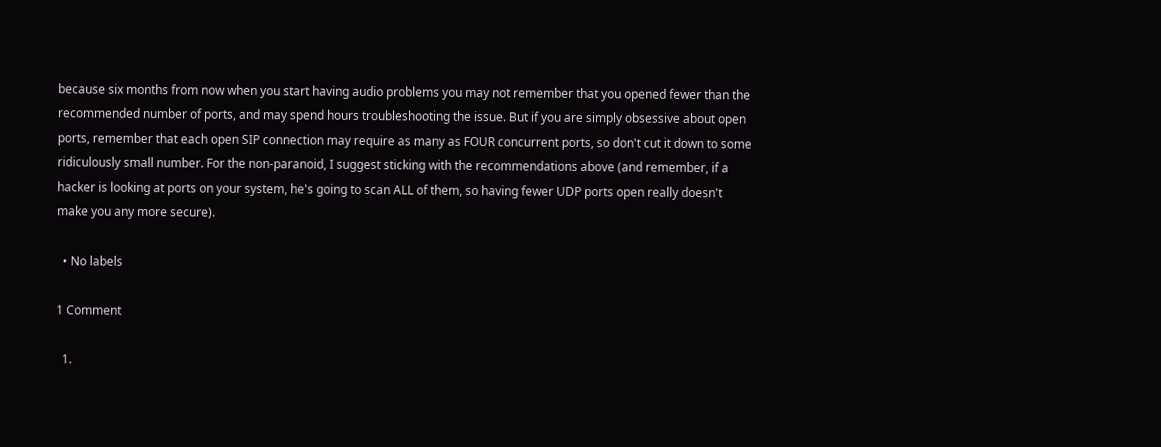because six months from now when you start having audio problems you may not remember that you opened fewer than the recommended number of ports, and may spend hours troubleshooting the issue. But if you are simply obsessive about open ports, remember that each open SIP connection may require as many as FOUR concurrent ports, so don't cut it down to some ridiculously small number. For the non-paranoid, I suggest sticking with the recommendations above (and remember, if a hacker is looking at ports on your system, he's going to scan ALL of them, so having fewer UDP ports open really doesn't make you any more secure).

  • No labels

1 Comment

  1.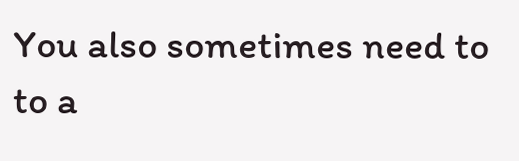You also sometimes need to to a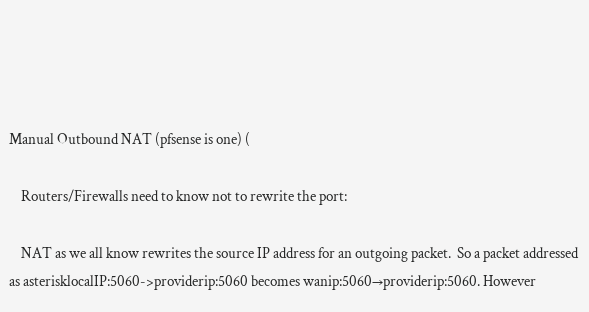Manual Outbound NAT (pfsense is one) (

    Routers/Firewalls need to know not to rewrite the port:

    NAT as we all know rewrites the source IP address for an outgoing packet.  So a packet addressed as asterisklocalIP:5060->providerip:5060 becomes wanip:5060→providerip:5060. However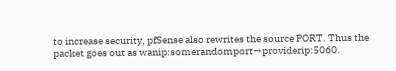to increase security, pfSense also rewrites the source PORT. Thus the packet goes out as wanip:somerandomport→providerip:5060.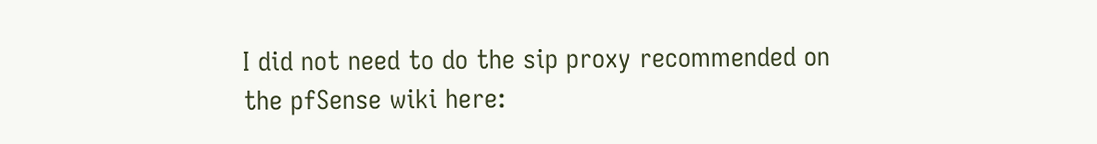I did not need to do the sip proxy recommended on the pfSense wiki here: